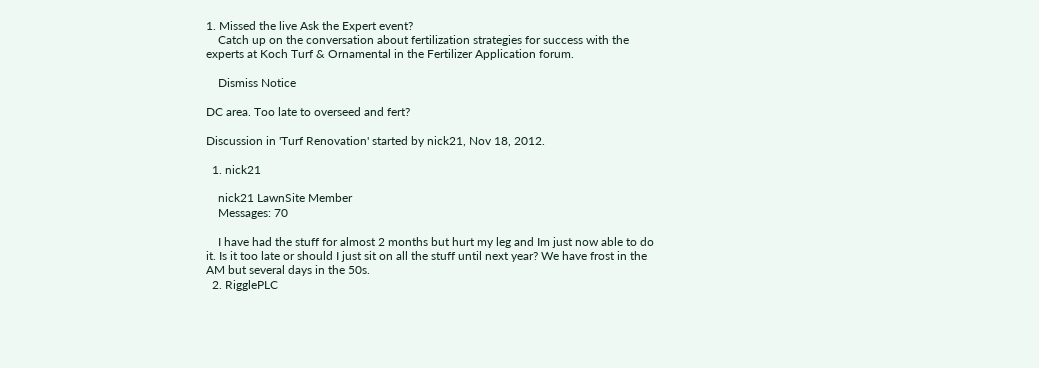1. Missed the live Ask the Expert event?
    Catch up on the conversation about fertilization strategies for success with the experts at Koch Turf & Ornamental in the Fertilizer Application forum.

    Dismiss Notice

DC area. Too late to overseed and fert?

Discussion in 'Turf Renovation' started by nick21, Nov 18, 2012.

  1. nick21

    nick21 LawnSite Member
    Messages: 70

    I have had the stuff for almost 2 months but hurt my leg and Im just now able to do it. Is it too late or should I just sit on all the stuff until next year? We have frost in the AM but several days in the 50s.
  2. RigglePLC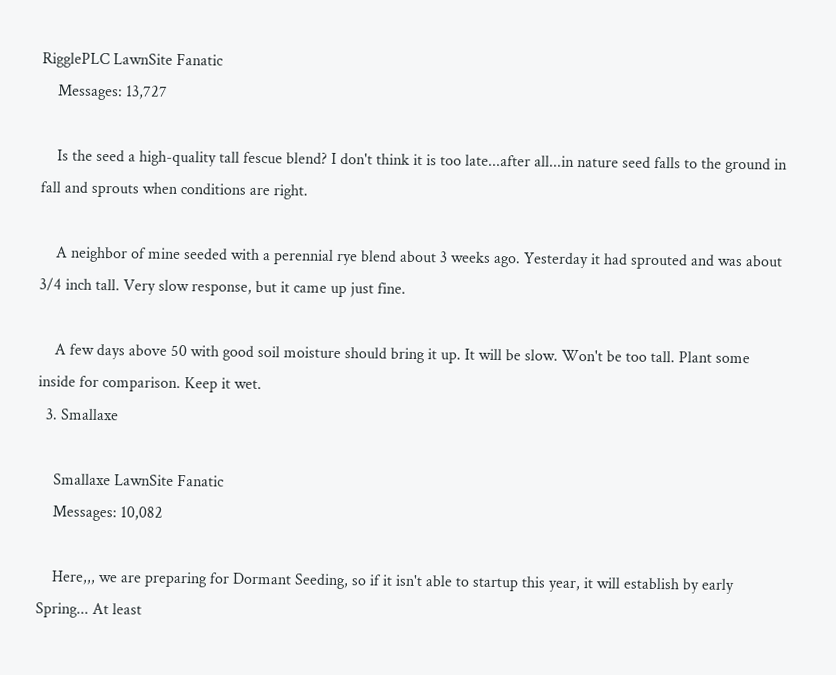RigglePLC LawnSite Fanatic
    Messages: 13,727

    Is the seed a high-quality tall fescue blend? I don't think it is too late...after all...in nature seed falls to the ground in fall and sprouts when conditions are right.

    A neighbor of mine seeded with a perennial rye blend about 3 weeks ago. Yesterday it had sprouted and was about 3/4 inch tall. Very slow response, but it came up just fine.

    A few days above 50 with good soil moisture should bring it up. It will be slow. Won't be too tall. Plant some inside for comparison. Keep it wet.
  3. Smallaxe

    Smallaxe LawnSite Fanatic
    Messages: 10,082

    Here,,, we are preparing for Dormant Seeding, so if it isn't able to startup this year, it will establish by early Spring... At least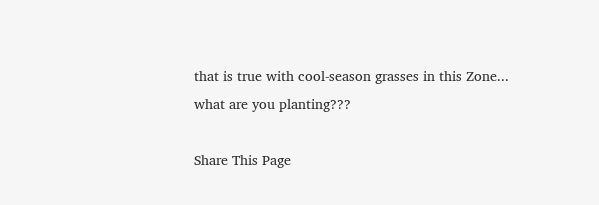that is true with cool-season grasses in this Zone... what are you planting???

Share This Page